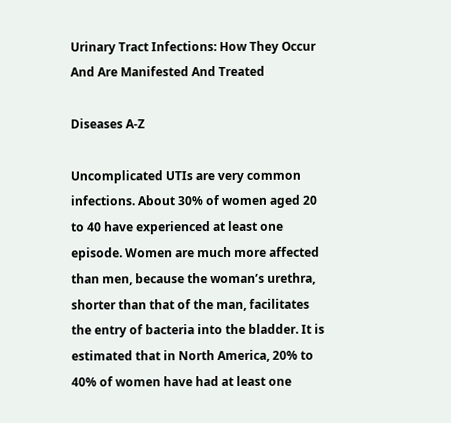Urinary Tract Infections: How They Occur And Are Manifested And Treated

Diseases A-Z

Uncomplicated UTIs are very common infections. About 30% of women aged 20 to 40 have experienced at least one episode. Women are much more affected than men, because the woman’s urethra, shorter than that of the man, facilitates the entry of bacteria into the bladder. It is estimated that in North America, 20% to 40% of women have had at least one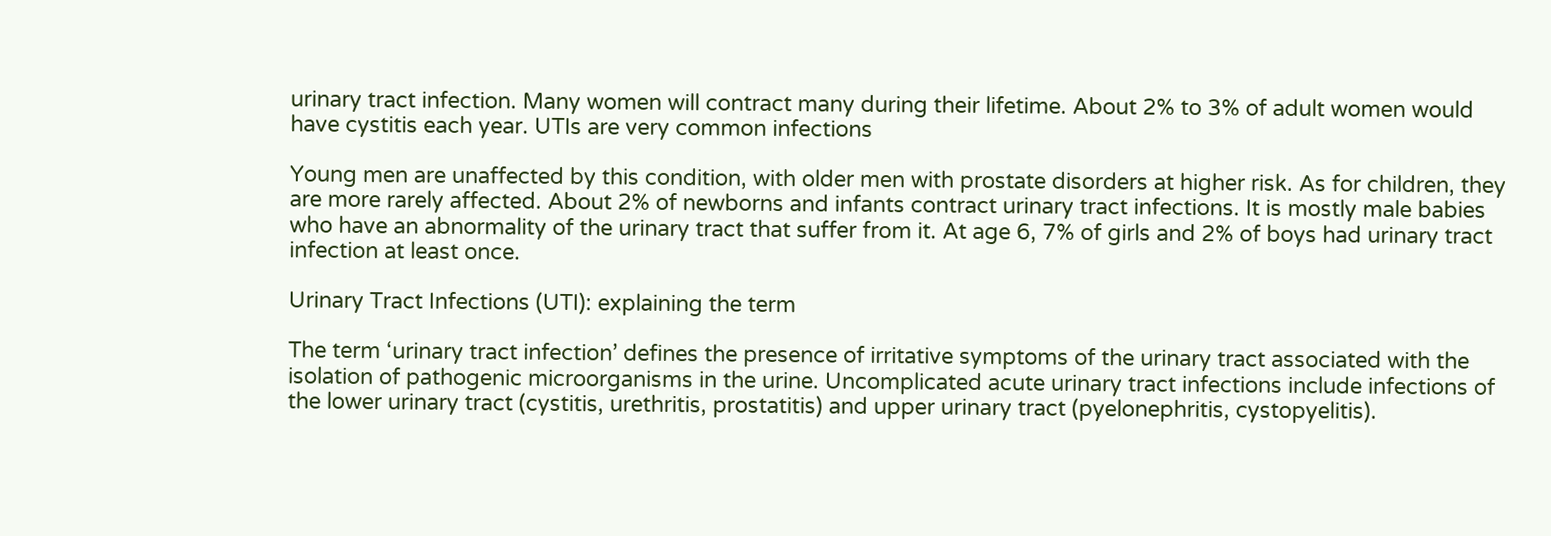urinary tract infection. Many women will contract many during their lifetime. About 2% to 3% of adult women would have cystitis each year. UTIs are very common infections

Young men are unaffected by this condition, with older men with prostate disorders at higher risk. As for children, they are more rarely affected. About 2% of newborns and infants contract urinary tract infections. It is mostly male babies who have an abnormality of the urinary tract that suffer from it. At age 6, 7% of girls and 2% of boys had urinary tract infection at least once.

Urinary Tract Infections (UTI): explaining the term

The term ‘urinary tract infection’ defines the presence of irritative symptoms of the urinary tract associated with the isolation of pathogenic microorganisms in the urine. Uncomplicated acute urinary tract infections include infections of the lower urinary tract (cystitis, urethritis, prostatitis) and upper urinary tract (pyelonephritis, cystopyelitis).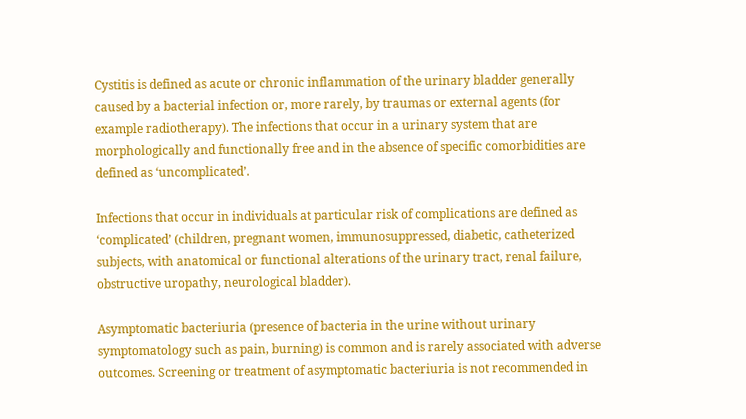Cystitis is defined as acute or chronic inflammation of the urinary bladder generally caused by a bacterial infection or, more rarely, by traumas or external agents (for example radiotherapy). The infections that occur in a urinary system that are morphologically and functionally free and in the absence of specific comorbidities are defined as ‘uncomplicated’.

Infections that occur in individuals at particular risk of complications are defined as ‘complicated’ (children, pregnant women, immunosuppressed, diabetic, catheterized subjects, with anatomical or functional alterations of the urinary tract, renal failure, obstructive uropathy, neurological bladder).

Asymptomatic bacteriuria (presence of bacteria in the urine without urinary symptomatology such as pain, burning) is common and is rarely associated with adverse outcomes. Screening or treatment of asymptomatic bacteriuria is not recommended in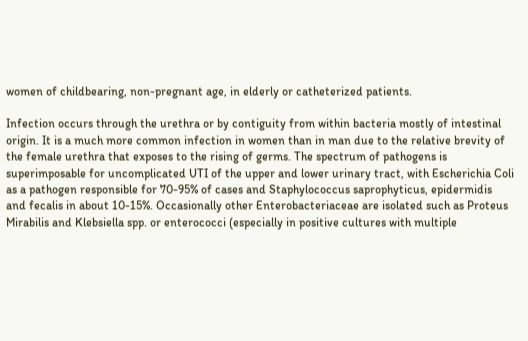women of childbearing, non-pregnant age, in elderly or catheterized patients.

Infection occurs through the urethra or by contiguity from within bacteria mostly of intestinal origin. It is a much more common infection in women than in man due to the relative brevity of the female urethra that exposes to the rising of germs. The spectrum of pathogens is superimposable for uncomplicated UTI of the upper and lower urinary tract, with Escherichia Coli as a pathogen responsible for 70-95% of cases and Staphylococcus saprophyticus, epidermidis and fecalis in about 10-15%. Occasionally other Enterobacteriaceae are isolated such as Proteus Mirabilis and Klebsiella spp. or enterococci (especially in positive cultures with multiple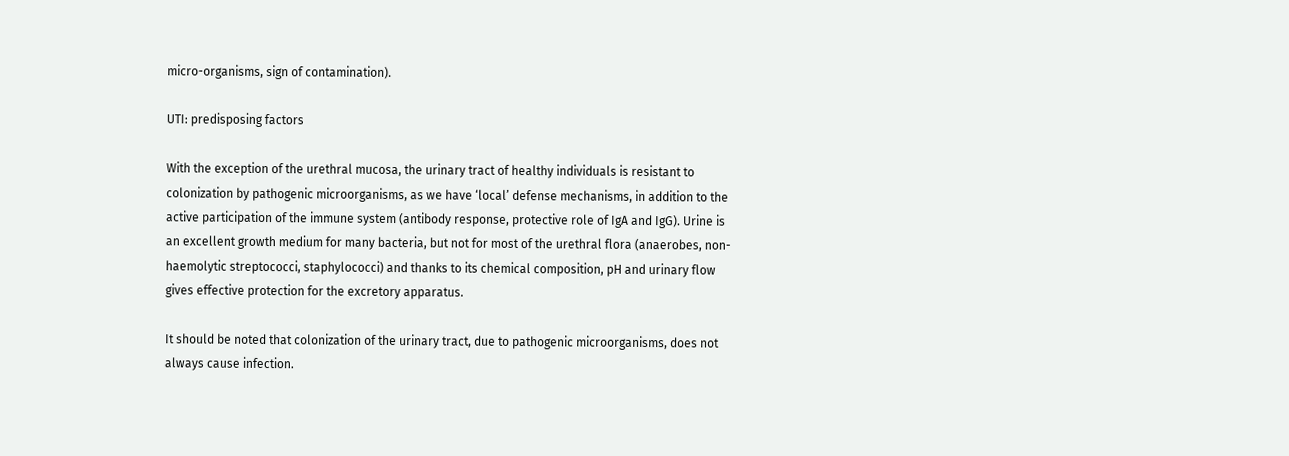micro-organisms, sign of contamination).

UTI: predisposing factors

With the exception of the urethral mucosa, the urinary tract of healthy individuals is resistant to colonization by pathogenic microorganisms, as we have ‘local’ defense mechanisms, in addition to the active participation of the immune system (antibody response, protective role of IgA and IgG). Urine is an excellent growth medium for many bacteria, but not for most of the urethral flora (anaerobes, non-haemolytic streptococci, staphylococci) and thanks to its chemical composition, pH and urinary flow gives effective protection for the excretory apparatus.

It should be noted that colonization of the urinary tract, due to pathogenic microorganisms, does not always cause infection.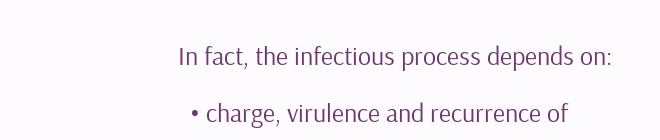In fact, the infectious process depends on:

  • charge, virulence and recurrence of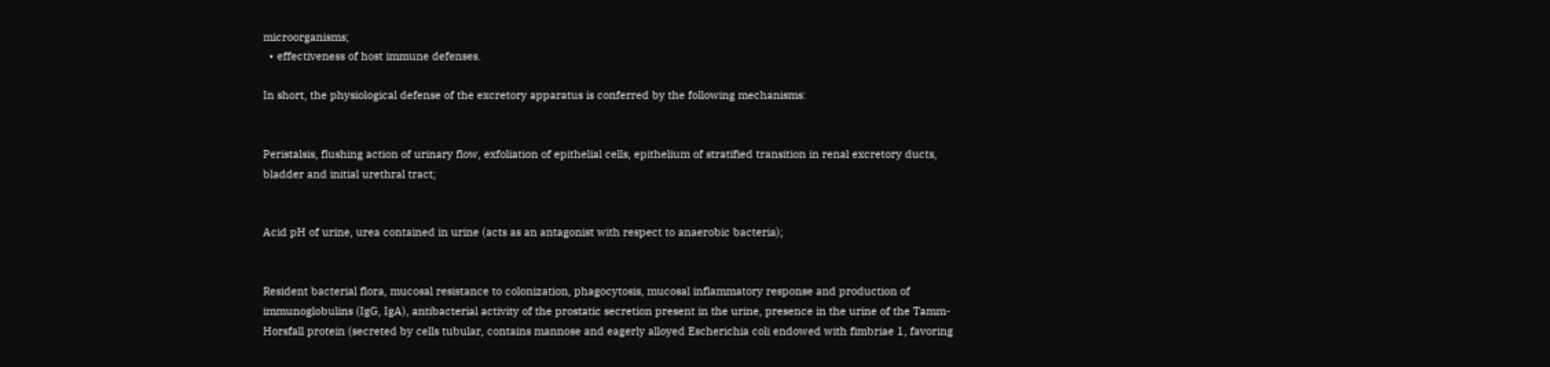microorganisms;
  • effectiveness of host immune defenses.

In short, the physiological defense of the excretory apparatus is conferred by the following mechanisms:


Peristalsis, flushing action of urinary flow, exfoliation of epithelial cells, epithelium of stratified transition in renal excretory ducts, bladder and initial urethral tract;


Acid pH of urine, urea contained in urine (acts as an antagonist with respect to anaerobic bacteria);


Resident bacterial flora, mucosal resistance to colonization, phagocytosis, mucosal inflammatory response and production of immunoglobulins (IgG, IgA), antibacterial activity of the prostatic secretion present in the urine, presence in the urine of the Tamm-Horsfall protein (secreted by cells tubular, contains mannose and eagerly alloyed Escherichia coli endowed with fimbriae 1, favoring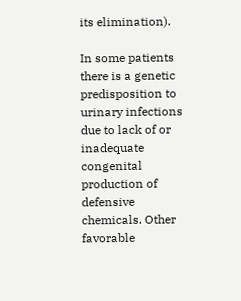its elimination).

In some patients there is a genetic predisposition to urinary infections due to lack of or inadequate congenital production of defensive chemicals. Other favorable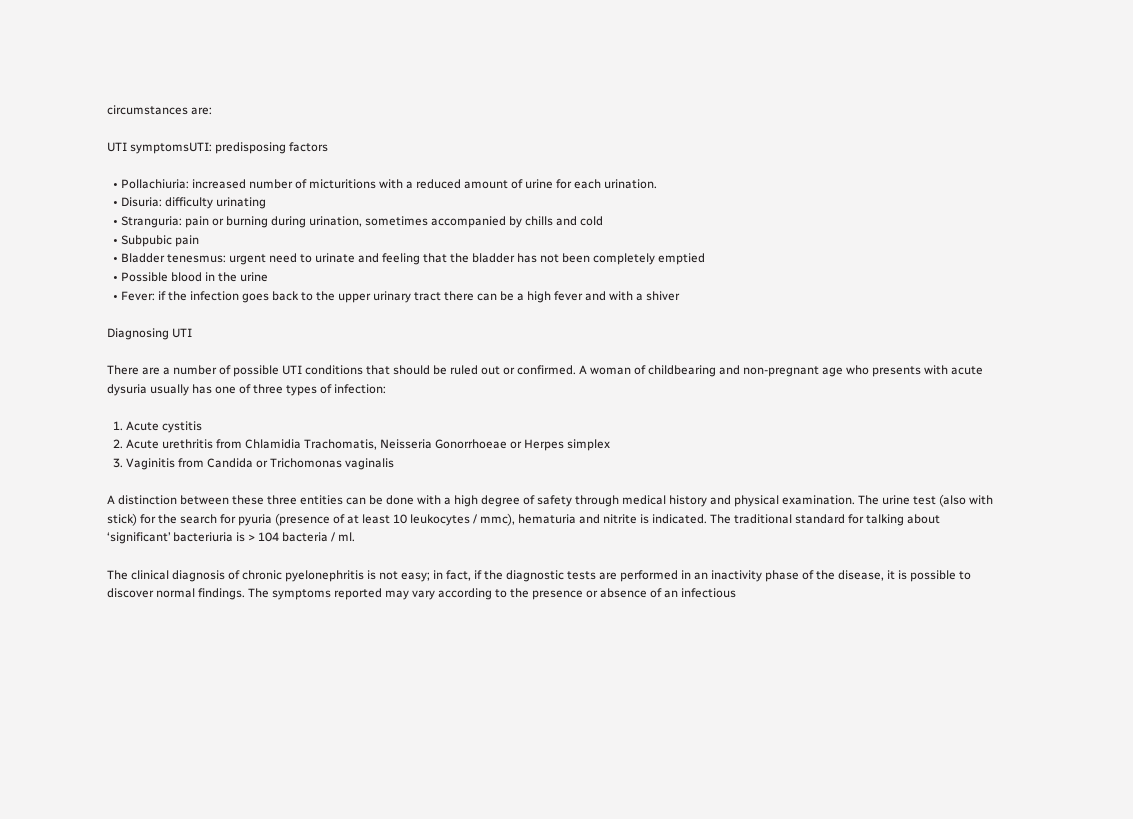circumstances are:

UTI symptomsUTI: predisposing factors

  • Pollachiuria: increased number of micturitions with a reduced amount of urine for each urination.
  • Disuria: difficulty urinating
  • Stranguria: pain or burning during urination, sometimes accompanied by chills and cold
  • Subpubic pain
  • Bladder tenesmus: urgent need to urinate and feeling that the bladder has not been completely emptied
  • Possible blood in the urine
  • Fever: if the infection goes back to the upper urinary tract there can be a high fever and with a shiver

Diagnosing UTI

There are a number of possible UTI conditions that should be ruled out or confirmed. A woman of childbearing and non-pregnant age who presents with acute dysuria usually has one of three types of infection:

  1. Acute cystitis
  2. Acute urethritis from Chlamidia Trachomatis, Neisseria Gonorrhoeae or Herpes simplex
  3. Vaginitis from Candida or Trichomonas vaginalis

A distinction between these three entities can be done with a high degree of safety through medical history and physical examination. The urine test (also with stick) for the search for pyuria (presence of at least 10 leukocytes / mmc), hematuria and nitrite is indicated. The traditional standard for talking about ‘significant’ bacteriuria is > 104 bacteria / ml.

The clinical diagnosis of chronic pyelonephritis is not easy; in fact, if the diagnostic tests are performed in an inactivity phase of the disease, it is possible to discover normal findings. The symptoms reported may vary according to the presence or absence of an infectious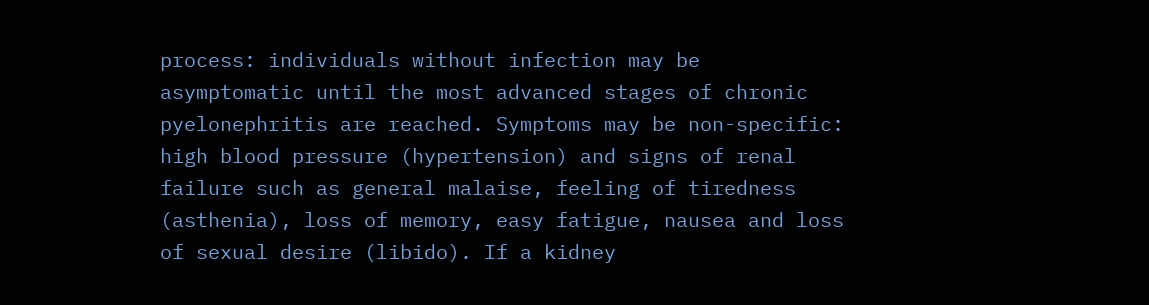process: individuals without infection may be asymptomatic until the most advanced stages of chronic pyelonephritis are reached. Symptoms may be non-specific: high blood pressure (hypertension) and signs of renal failure such as general malaise, feeling of tiredness (asthenia), loss of memory, easy fatigue, nausea and loss of sexual desire (libido). If a kidney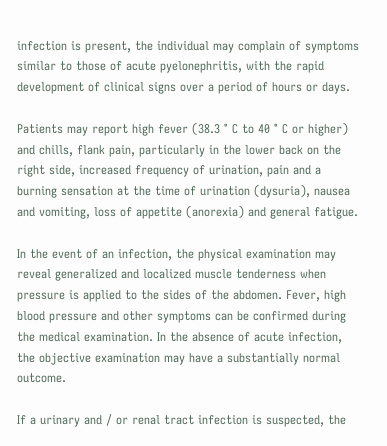infection is present, the individual may complain of symptoms similar to those of acute pyelonephritis, with the rapid development of clinical signs over a period of hours or days.

Patients may report high fever (38.3 ° C to 40 ° C or higher) and chills, flank pain, particularly in the lower back on the right side, increased frequency of urination, pain and a burning sensation at the time of urination (dysuria), nausea and vomiting, loss of appetite (anorexia) and general fatigue.

In the event of an infection, the physical examination may reveal generalized and localized muscle tenderness when pressure is applied to the sides of the abdomen. Fever, high blood pressure and other symptoms can be confirmed during the medical examination. In the absence of acute infection, the objective examination may have a substantially normal outcome.

If a urinary and / or renal tract infection is suspected, the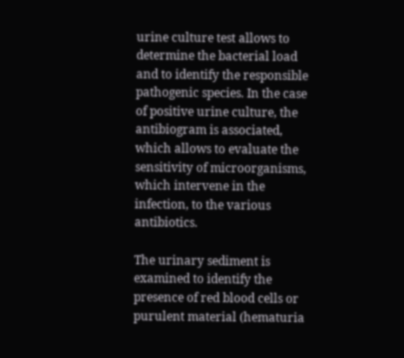urine culture test allows to determine the bacterial load and to identify the responsible pathogenic species. In the case of positive urine culture, the antibiogram is associated, which allows to evaluate the sensitivity of microorganisms, which intervene in the infection, to the various antibiotics.

The urinary sediment is examined to identify the presence of red blood cells or purulent material (hematuria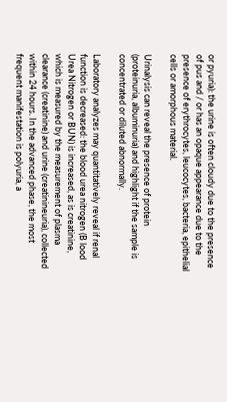or pyuria): the urine is often cloudy due to the presence of pus and / or has an opaque appearance due to the presence of erythrocytes, leucocytes, bacteria, epithelial cells or amorphous material.

Urinalysis can reveal the presence of protein (proteinuria, albuminuria) and highlight if the sample is concentrated or diluted abnormally.

Laboratory analyzes may quantitatively reveal if renal function is decreased: the blood urea nitrogen (B lood Urea Nitrogen or BUN) is increased, as is creatinine, which is measured by the measurement of plasma clearance (creatinine) and urine (creatinineuria), collected within 24 hours. In the advanced phase, the most frequent manifestation is polyuria, a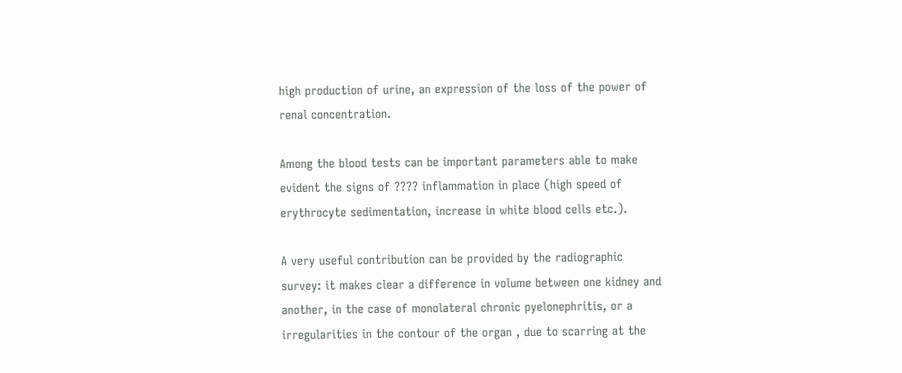high production of urine, an expression of the loss of the power of renal concentration.

Among the blood tests can be important parameters able to make evident the signs of ???? inflammation in place (high speed of erythrocyte sedimentation, increase in white blood cells etc.).

A very useful contribution can be provided by the radiographic survey: it makes clear a difference in volume between one kidney and another, in the case of monolateral chronic pyelonephritis, or a irregularities in the contour of the organ , due to scarring at the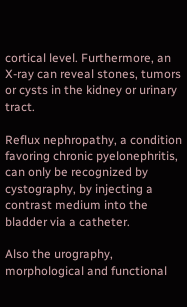cortical level. Furthermore, an X-ray can reveal stones, tumors or cysts in the kidney or urinary tract.

Reflux nephropathy, a condition favoring chronic pyelonephritis, can only be recognized by cystography, by injecting a contrast medium into the bladder via a catheter.

Also the urography, morphological and functional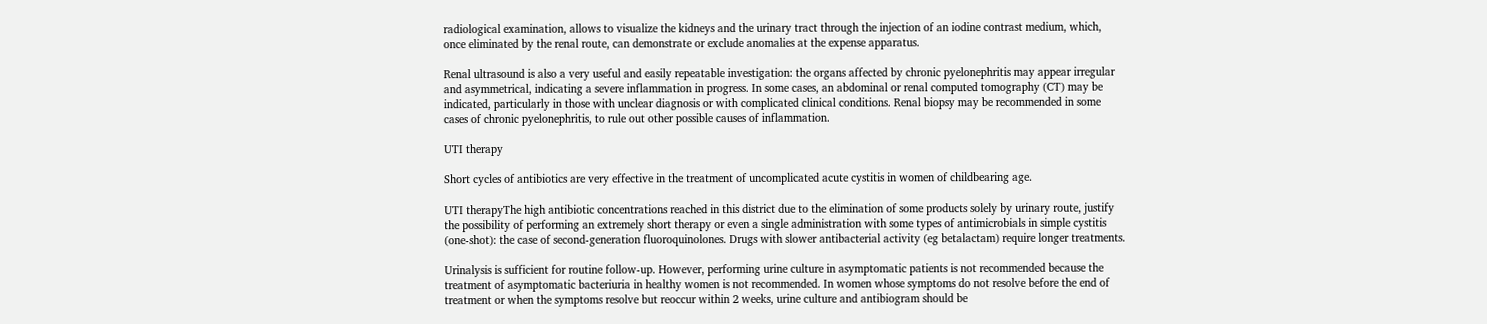radiological examination, allows to visualize the kidneys and the urinary tract through the injection of an iodine contrast medium, which, once eliminated by the renal route, can demonstrate or exclude anomalies at the expense apparatus.

Renal ultrasound is also a very useful and easily repeatable investigation: the organs affected by chronic pyelonephritis may appear irregular and asymmetrical, indicating a severe inflammation in progress. In some cases, an abdominal or renal computed tomography (CT) may be indicated, particularly in those with unclear diagnosis or with complicated clinical conditions. Renal biopsy may be recommended in some cases of chronic pyelonephritis, to rule out other possible causes of inflammation.

UTI therapy

Short cycles of antibiotics are very effective in the treatment of uncomplicated acute cystitis in women of childbearing age.

UTI therapyThe high antibiotic concentrations reached in this district due to the elimination of some products solely by urinary route, justify the possibility of performing an extremely short therapy or even a single administration with some types of antimicrobials in simple cystitis (one-shot): the case of second-generation fluoroquinolones. Drugs with slower antibacterial activity (eg betalactam) require longer treatments.

Urinalysis is sufficient for routine follow-up. However, performing urine culture in asymptomatic patients is not recommended because the treatment of asymptomatic bacteriuria in healthy women is not recommended. In women whose symptoms do not resolve before the end of treatment or when the symptoms resolve but reoccur within 2 weeks, urine culture and antibiogram should be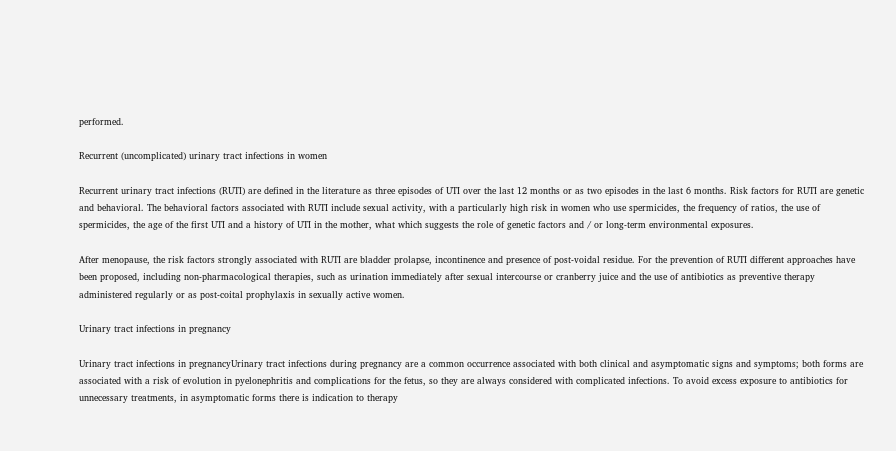performed.

Recurrent (uncomplicated) urinary tract infections in women

Recurrent urinary tract infections (RUTI) are defined in the literature as three episodes of UTI over the last 12 months or as two episodes in the last 6 months. Risk factors for RUTI are genetic and behavioral. The behavioral factors associated with RUTI include sexual activity, with a particularly high risk in women who use spermicides, the frequency of ratios, the use of spermicides, the age of the first UTI and a history of UTI in the mother, what which suggests the role of genetic factors and / or long-term environmental exposures.

After menopause, the risk factors strongly associated with RUTI are bladder prolapse, incontinence and presence of post-voidal residue. For the prevention of RUTI different approaches have been proposed, including non-pharmacological therapies, such as urination immediately after sexual intercourse or cranberry juice and the use of antibiotics as preventive therapy administered regularly or as post-coital prophylaxis in sexually active women.

Urinary tract infections in pregnancy

Urinary tract infections in pregnancyUrinary tract infections during pregnancy are a common occurrence associated with both clinical and asymptomatic signs and symptoms; both forms are associated with a risk of evolution in pyelonephritis and complications for the fetus, so they are always considered with complicated infections. To avoid excess exposure to antibiotics for unnecessary treatments, in asymptomatic forms there is indication to therapy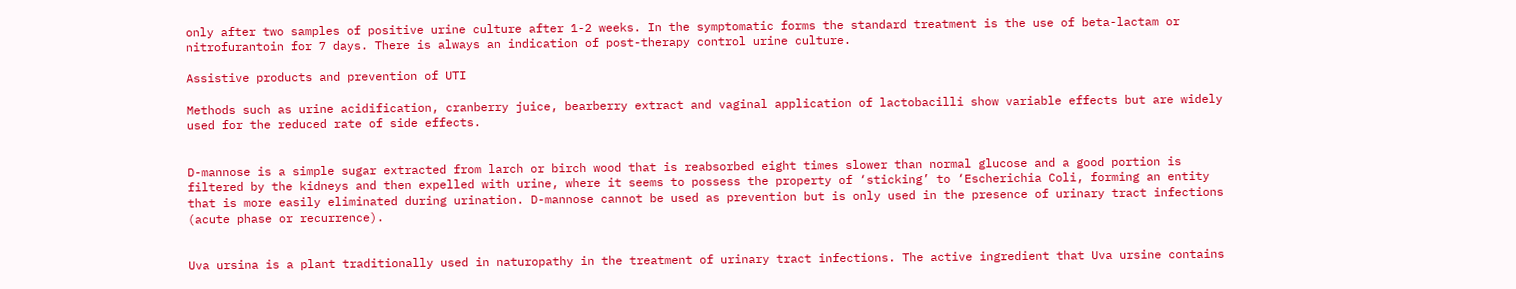only after two samples of positive urine culture after 1-2 weeks. In the symptomatic forms the standard treatment is the use of beta-lactam or nitrofurantoin for 7 days. There is always an indication of post-therapy control urine culture.

Assistive products and prevention of UTI

Methods such as urine acidification, cranberry juice, bearberry extract and vaginal application of lactobacilli show variable effects but are widely used for the reduced rate of side effects.


D-mannose is a simple sugar extracted from larch or birch wood that is reabsorbed eight times slower than normal glucose and a good portion is filtered by the kidneys and then expelled with urine, where it seems to possess the property of ‘sticking’ to ‘Escherichia Coli, forming an entity that is more easily eliminated during urination. D-mannose cannot be used as prevention but is only used in the presence of urinary tract infections (acute phase or recurrence).


Uva ursina is a plant traditionally used in naturopathy in the treatment of urinary tract infections. The active ingredient that Uva ursine contains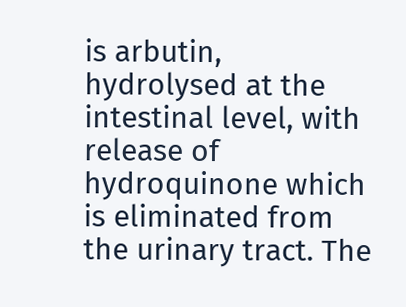is arbutin, hydrolysed at the intestinal level, with release of hydroquinone which is eliminated from the urinary tract. The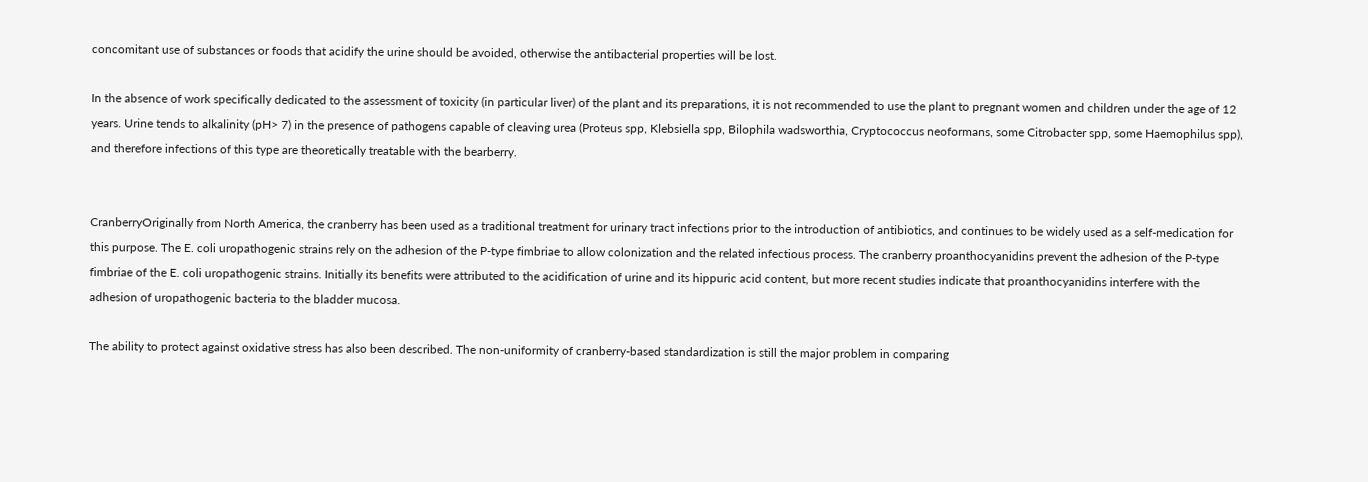concomitant use of substances or foods that acidify the urine should be avoided, otherwise the antibacterial properties will be lost.

In the absence of work specifically dedicated to the assessment of toxicity (in particular liver) of the plant and its preparations, it is not recommended to use the plant to pregnant women and children under the age of 12 years. Urine tends to alkalinity (pH> 7) in the presence of pathogens capable of cleaving urea (Proteus spp, Klebsiella spp, Bilophila wadsworthia, Cryptococcus neoformans, some Citrobacter spp, some Haemophilus spp), and therefore infections of this type are theoretically treatable with the bearberry.


CranberryOriginally from North America, the cranberry has been used as a traditional treatment for urinary tract infections prior to the introduction of antibiotics, and continues to be widely used as a self-medication for this purpose. The E. coli uropathogenic strains rely on the adhesion of the P-type fimbriae to allow colonization and the related infectious process. The cranberry proanthocyanidins prevent the adhesion of the P-type fimbriae of the E. coli uropathogenic strains. Initially its benefits were attributed to the acidification of urine and its hippuric acid content, but more recent studies indicate that proanthocyanidins interfere with the adhesion of uropathogenic bacteria to the bladder mucosa.

The ability to protect against oxidative stress has also been described. The non-uniformity of cranberry-based standardization is still the major problem in comparing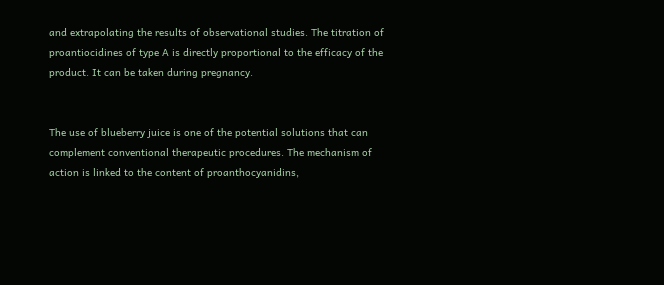and extrapolating the results of observational studies. The titration of proantiocidines of type A is directly proportional to the efficacy of the product. It can be taken during pregnancy.


The use of blueberry juice is one of the potential solutions that can complement conventional therapeutic procedures. The mechanism of action is linked to the content of proanthocyanidins,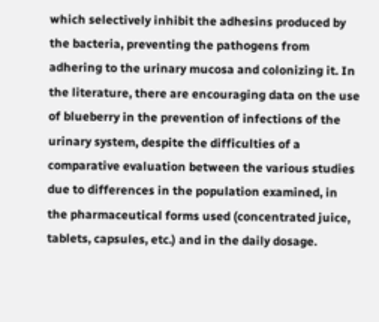which selectively inhibit the adhesins produced by the bacteria, preventing the pathogens from adhering to the urinary mucosa and colonizing it. In the literature, there are encouraging data on the use of blueberry in the prevention of infections of the urinary system, despite the difficulties of a comparative evaluation between the various studies due to differences in the population examined, in the pharmaceutical forms used (concentrated juice, tablets, capsules, etc.) and in the daily dosage.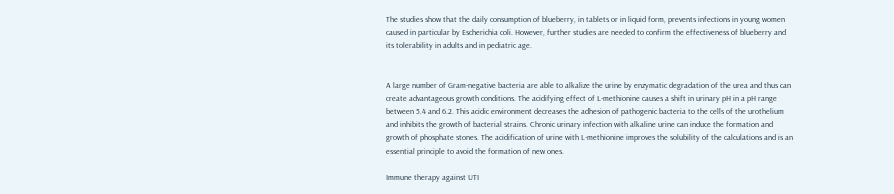The studies show that the daily consumption of blueberry, in tablets or in liquid form, prevents infections in young women caused in particular by Escherichia coli. However, further studies are needed to confirm the effectiveness of blueberry and its tolerability in adults and in pediatric age.


A large number of Gram-negative bacteria are able to alkalize the urine by enzymatic degradation of the urea and thus can create advantageous growth conditions. The acidifying effect of L-methionine causes a shift in urinary pH in a pH range between 5.4 and 6.2. This acidic environment decreases the adhesion of pathogenic bacteria to the cells of the urothelium and inhibits the growth of bacterial strains. Chronic urinary infection with alkaline urine can induce the formation and growth of phosphate stones. The acidification of urine with L-methionine improves the solubility of the calculations and is an essential principle to avoid the formation of new ones.

Immune therapy against UTI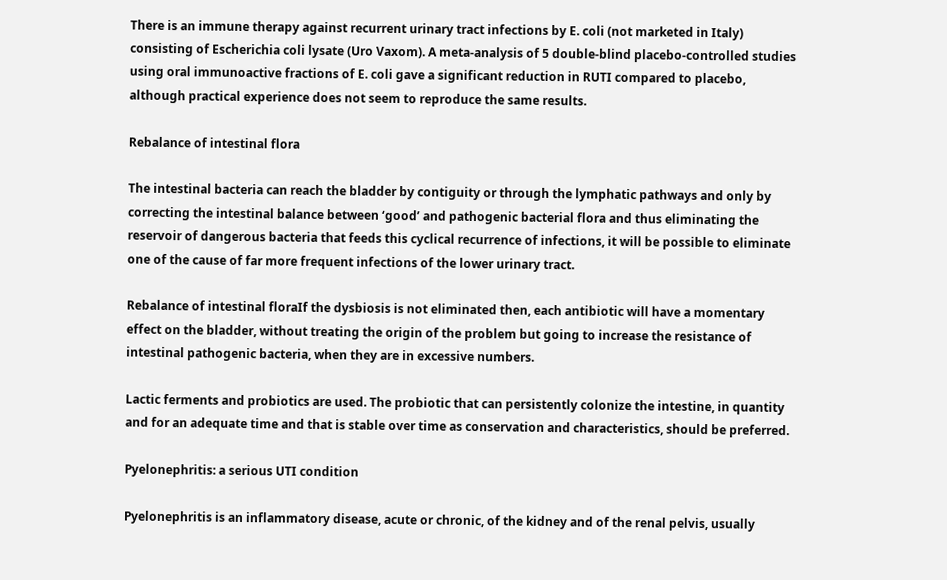There is an immune therapy against recurrent urinary tract infections by E. coli (not marketed in Italy) consisting of Escherichia coli lysate (Uro Vaxom). A meta-analysis of 5 double-blind placebo-controlled studies using oral immunoactive fractions of E. coli gave a significant reduction in RUTI compared to placebo, although practical experience does not seem to reproduce the same results.

Rebalance of intestinal flora

The intestinal bacteria can reach the bladder by contiguity or through the lymphatic pathways and only by correcting the intestinal balance between ‘good’ and pathogenic bacterial flora and thus eliminating the reservoir of dangerous bacteria that feeds this cyclical recurrence of infections, it will be possible to eliminate one of the cause of far more frequent infections of the lower urinary tract.

Rebalance of intestinal floraIf the dysbiosis is not eliminated then, each antibiotic will have a momentary effect on the bladder, without treating the origin of the problem but going to increase the resistance of intestinal pathogenic bacteria, when they are in excessive numbers.

Lactic ferments and probiotics are used. The probiotic that can persistently colonize the intestine, in quantity and for an adequate time and that is stable over time as conservation and characteristics, should be preferred.

Pyelonephritis: a serious UTI condition

Pyelonephritis is an inflammatory disease, acute or chronic, of the kidney and of the renal pelvis, usually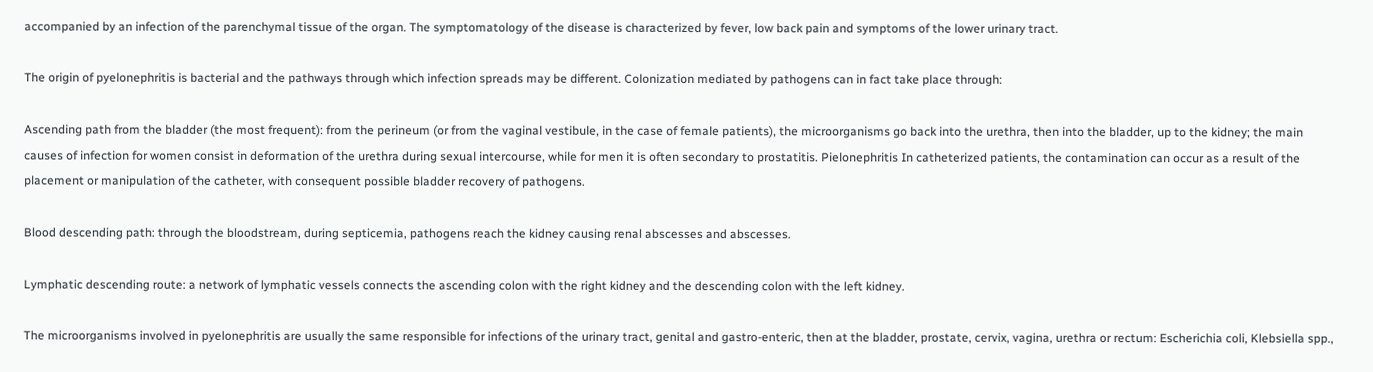accompanied by an infection of the parenchymal tissue of the organ. The symptomatology of the disease is characterized by fever, low back pain and symptoms of the lower urinary tract.

The origin of pyelonephritis is bacterial and the pathways through which infection spreads may be different. Colonization mediated by pathogens can in fact take place through:

Ascending path from the bladder (the most frequent): from the perineum (or from the vaginal vestibule, in the case of female patients), the microorganisms go back into the urethra, then into the bladder, up to the kidney; the main causes of infection for women consist in deformation of the urethra during sexual intercourse, while for men it is often secondary to prostatitis. Pielonephritis In catheterized patients, the contamination can occur as a result of the placement or manipulation of the catheter, with consequent possible bladder recovery of pathogens.

Blood descending path: through the bloodstream, during septicemia, pathogens reach the kidney causing renal abscesses and abscesses.

Lymphatic descending route: a network of lymphatic vessels connects the ascending colon with the right kidney and the descending colon with the left kidney.

The microorganisms involved in pyelonephritis are usually the same responsible for infections of the urinary tract, genital and gastro-enteric, then at the bladder, prostate, cervix, vagina, urethra or rectum: Escherichia coli, Klebsiella spp.,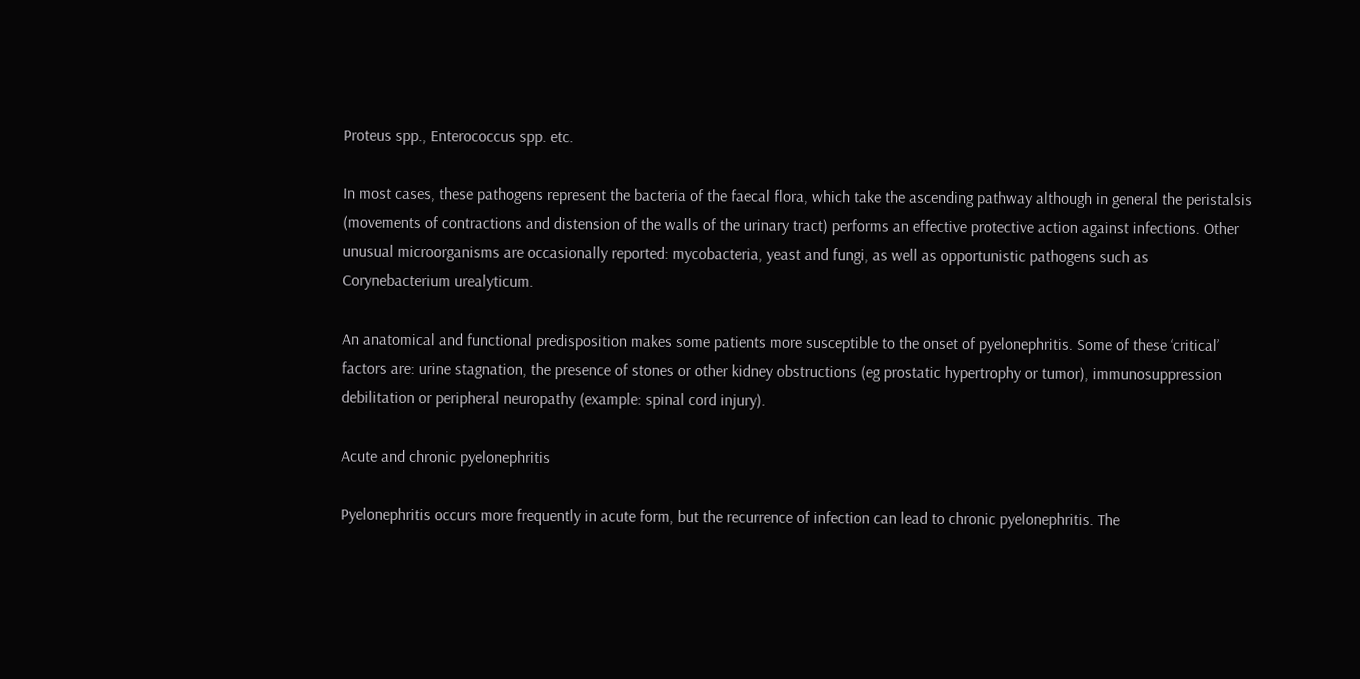Proteus spp., Enterococcus spp. etc.

In most cases, these pathogens represent the bacteria of the faecal flora, which take the ascending pathway although in general the peristalsis (movements of contractions and distension of the walls of the urinary tract) performs an effective protective action against infections. Other unusual microorganisms are occasionally reported: mycobacteria, yeast and fungi, as well as opportunistic pathogens such as Corynebacterium urealyticum.

An anatomical and functional predisposition makes some patients more susceptible to the onset of pyelonephritis. Some of these ‘critical’ factors are: urine stagnation, the presence of stones or other kidney obstructions (eg prostatic hypertrophy or tumor), immunosuppression debilitation or peripheral neuropathy (example: spinal cord injury).

Acute and chronic pyelonephritis

Pyelonephritis occurs more frequently in acute form, but the recurrence of infection can lead to chronic pyelonephritis. The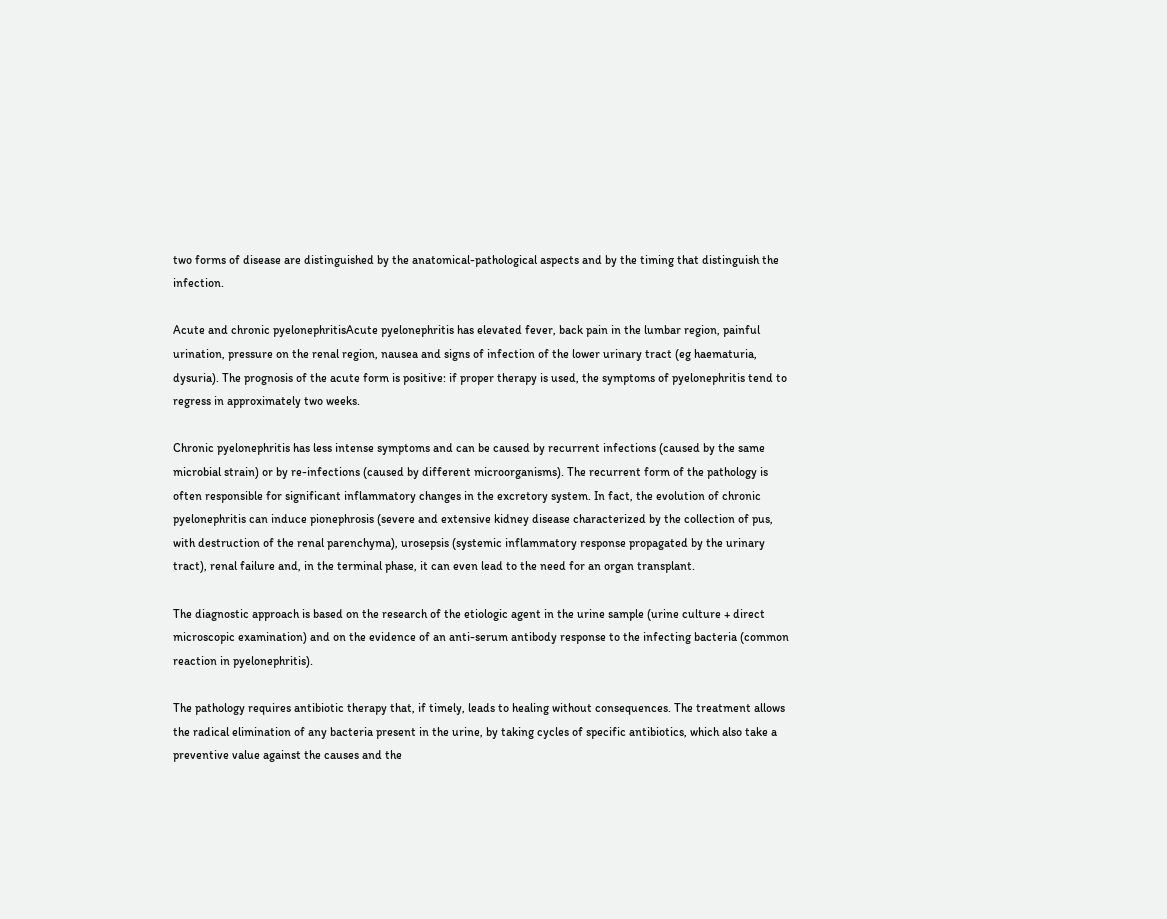two forms of disease are distinguished by the anatomical-pathological aspects and by the timing that distinguish the infection.

Acute and chronic pyelonephritisAcute pyelonephritis has elevated fever, back pain in the lumbar region, painful urination, pressure on the renal region, nausea and signs of infection of the lower urinary tract (eg haematuria, dysuria). The prognosis of the acute form is positive: if proper therapy is used, the symptoms of pyelonephritis tend to regress in approximately two weeks.

Chronic pyelonephritis has less intense symptoms and can be caused by recurrent infections (caused by the same microbial strain) or by re-infections (caused by different microorganisms). The recurrent form of the pathology is often responsible for significant inflammatory changes in the excretory system. In fact, the evolution of chronic pyelonephritis can induce pionephrosis (severe and extensive kidney disease characterized by the collection of pus, with destruction of the renal parenchyma), urosepsis (systemic inflammatory response propagated by the urinary tract), renal failure and, in the terminal phase, it can even lead to the need for an organ transplant.

The diagnostic approach is based on the research of the etiologic agent in the urine sample (urine culture + direct microscopic examination) and on the evidence of an anti-serum antibody response to the infecting bacteria (common reaction in pyelonephritis).

The pathology requires antibiotic therapy that, if timely, leads to healing without consequences. The treatment allows the radical elimination of any bacteria present in the urine, by taking cycles of specific antibiotics, which also take a preventive value against the causes and the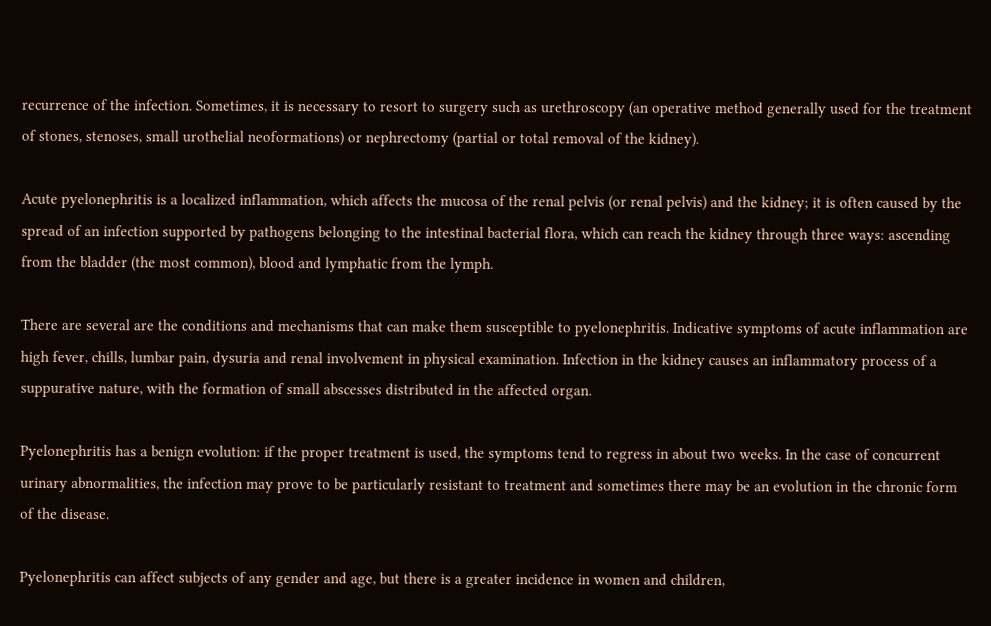recurrence of the infection. Sometimes, it is necessary to resort to surgery such as urethroscopy (an operative method generally used for the treatment of stones, stenoses, small urothelial neoformations) or nephrectomy (partial or total removal of the kidney).

Acute pyelonephritis is a localized inflammation, which affects the mucosa of the renal pelvis (or renal pelvis) and the kidney; it is often caused by the spread of an infection supported by pathogens belonging to the intestinal bacterial flora, which can reach the kidney through three ways: ascending from the bladder (the most common), blood and lymphatic from the lymph.

There are several are the conditions and mechanisms that can make them susceptible to pyelonephritis. Indicative symptoms of acute inflammation are high fever, chills, lumbar pain, dysuria and renal involvement in physical examination. Infection in the kidney causes an inflammatory process of a suppurative nature, with the formation of small abscesses distributed in the affected organ.

Pyelonephritis has a benign evolution: if the proper treatment is used, the symptoms tend to regress in about two weeks. In the case of concurrent urinary abnormalities, the infection may prove to be particularly resistant to treatment and sometimes there may be an evolution in the chronic form of the disease.

Pyelonephritis can affect subjects of any gender and age, but there is a greater incidence in women and children,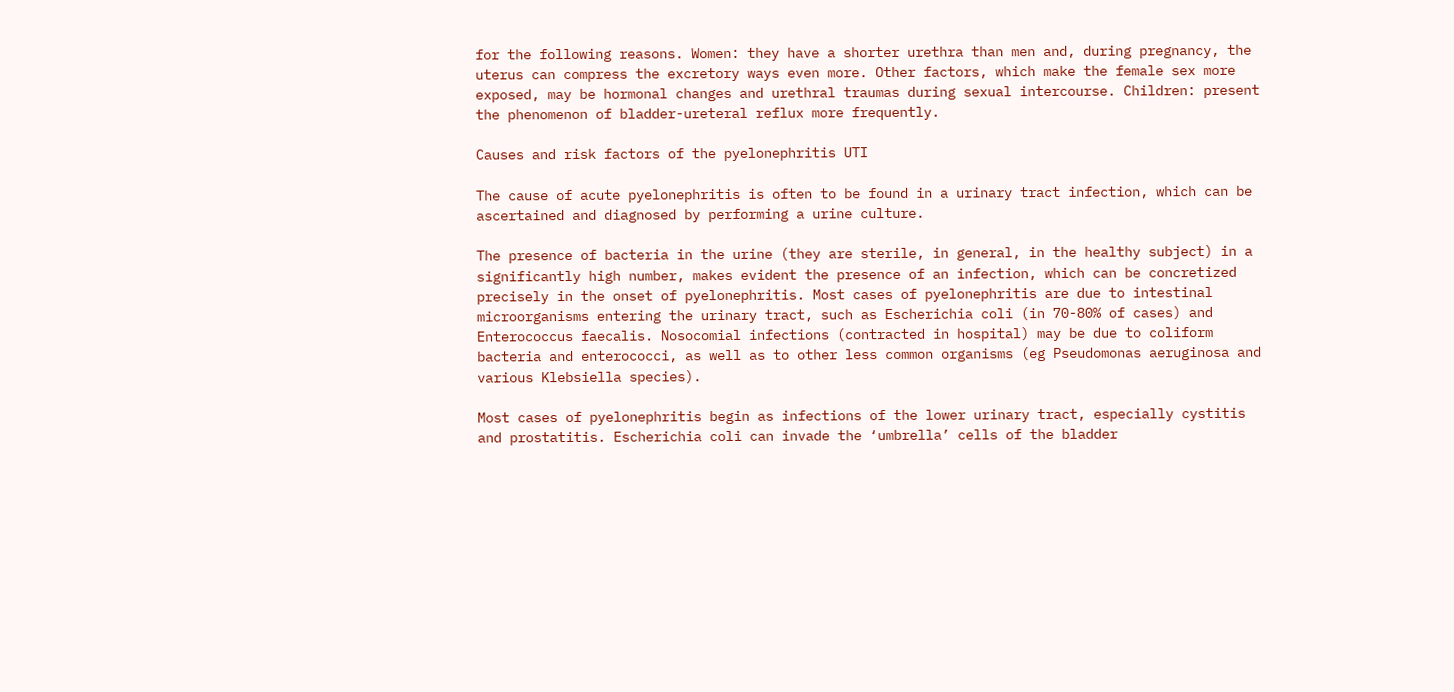for the following reasons. Women: they have a shorter urethra than men and, during pregnancy, the uterus can compress the excretory ways even more. Other factors, which make the female sex more exposed, may be hormonal changes and urethral traumas during sexual intercourse. Children: present the phenomenon of bladder-ureteral reflux more frequently.

Causes and risk factors of the pyelonephritis UTI

The cause of acute pyelonephritis is often to be found in a urinary tract infection, which can be ascertained and diagnosed by performing a urine culture.

The presence of bacteria in the urine (they are sterile, in general, in the healthy subject) in a significantly high number, makes evident the presence of an infection, which can be concretized precisely in the onset of pyelonephritis. Most cases of pyelonephritis are due to intestinal microorganisms entering the urinary tract, such as Escherichia coli (in 70-80% of cases) and Enterococcus faecalis. Nosocomial infections (contracted in hospital) may be due to coliform bacteria and enterococci, as well as to other less common organisms (eg Pseudomonas aeruginosa and various Klebsiella species).

Most cases of pyelonephritis begin as infections of the lower urinary tract, especially cystitis and prostatitis. Escherichia coli can invade the ‘umbrella’ cells of the bladder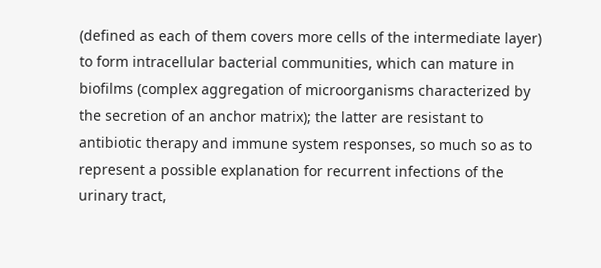(defined as each of them covers more cells of the intermediate layer) to form intracellular bacterial communities, which can mature in biofilms (complex aggregation of microorganisms characterized by the secretion of an anchor matrix); the latter are resistant to antibiotic therapy and immune system responses, so much so as to represent a possible explanation for recurrent infections of the urinary tract,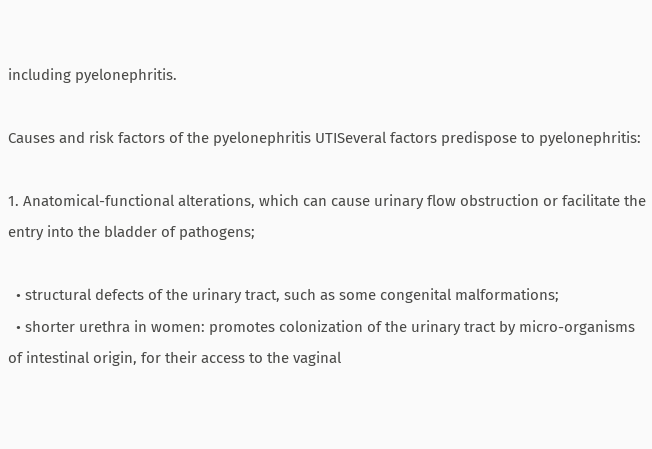including pyelonephritis.

Causes and risk factors of the pyelonephritis UTISeveral factors predispose to pyelonephritis:

1. Anatomical-functional alterations, which can cause urinary flow obstruction or facilitate the entry into the bladder of pathogens;

  • structural defects of the urinary tract, such as some congenital malformations;
  • shorter urethra in women: promotes colonization of the urinary tract by micro-organisms of intestinal origin, for their access to the vaginal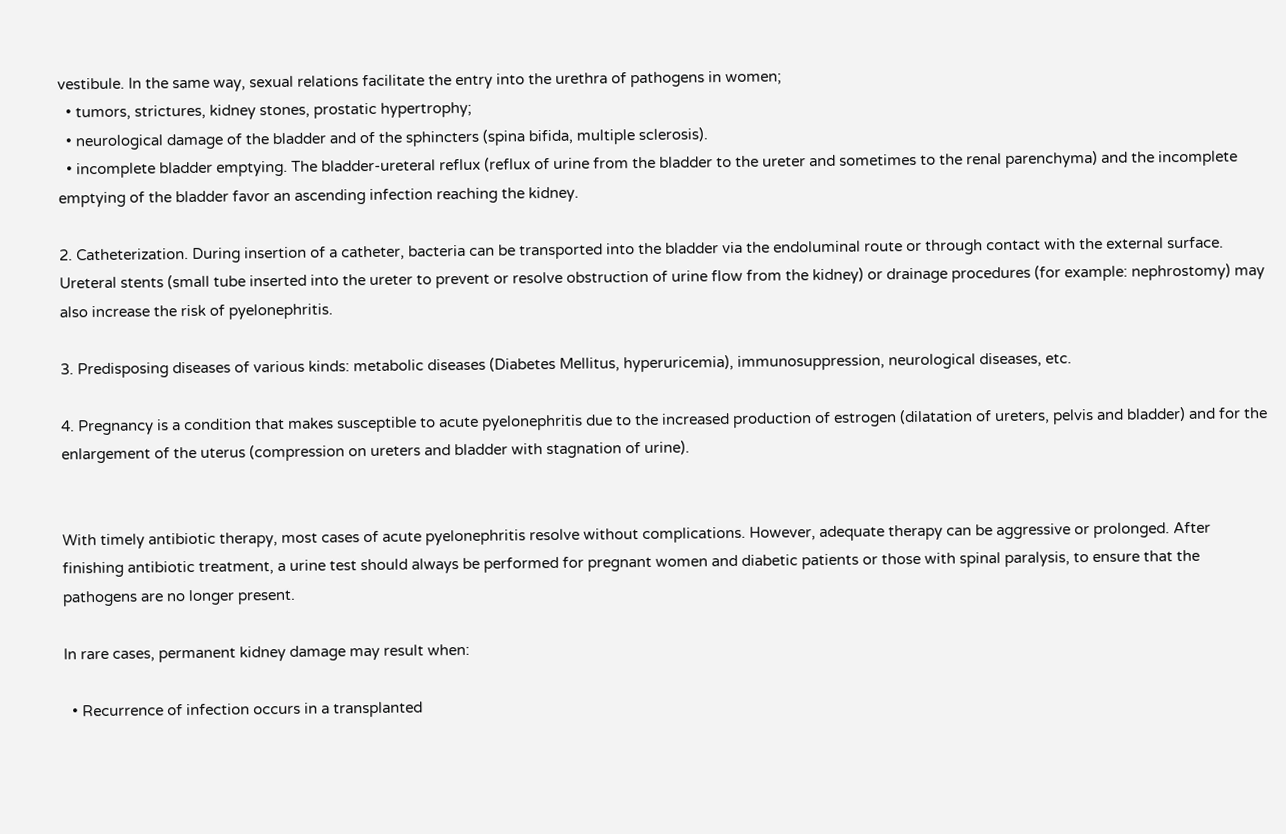vestibule. In the same way, sexual relations facilitate the entry into the urethra of pathogens in women;
  • tumors, strictures, kidney stones, prostatic hypertrophy;
  • neurological damage of the bladder and of the sphincters (spina bifida, multiple sclerosis).
  • incomplete bladder emptying. The bladder-ureteral reflux (reflux of urine from the bladder to the ureter and sometimes to the renal parenchyma) and the incomplete emptying of the bladder favor an ascending infection reaching the kidney.

2. Catheterization. During insertion of a catheter, bacteria can be transported into the bladder via the endoluminal route or through contact with the external surface. Ureteral stents (small tube inserted into the ureter to prevent or resolve obstruction of urine flow from the kidney) or drainage procedures (for example: nephrostomy) may also increase the risk of pyelonephritis.

3. Predisposing diseases of various kinds: metabolic diseases (Diabetes Mellitus, hyperuricemia), immunosuppression, neurological diseases, etc.

4. Pregnancy is a condition that makes susceptible to acute pyelonephritis due to the increased production of estrogen (dilatation of ureters, pelvis and bladder) and for the enlargement of the uterus (compression on ureters and bladder with stagnation of urine).


With timely antibiotic therapy, most cases of acute pyelonephritis resolve without complications. However, adequate therapy can be aggressive or prolonged. After finishing antibiotic treatment, a urine test should always be performed for pregnant women and diabetic patients or those with spinal paralysis, to ensure that the pathogens are no longer present.

In rare cases, permanent kidney damage may result when:

  • Recurrence of infection occurs in a transplanted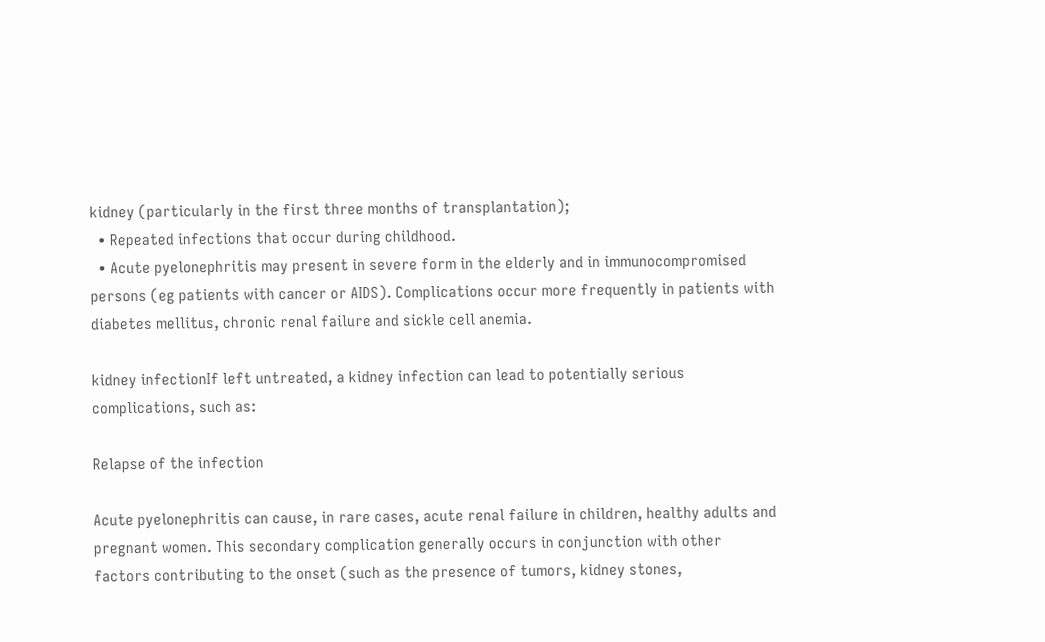kidney (particularly in the first three months of transplantation);
  • Repeated infections that occur during childhood.
  • Acute pyelonephritis may present in severe form in the elderly and in immunocompromised persons (eg patients with cancer or AIDS). Complications occur more frequently in patients with diabetes mellitus, chronic renal failure and sickle cell anemia.

kidney infectionIf left untreated, a kidney infection can lead to potentially serious complications, such as:

Relapse of the infection

Acute pyelonephritis can cause, in rare cases, acute renal failure in children, healthy adults and pregnant women. This secondary complication generally occurs in conjunction with other factors contributing to the onset (such as the presence of tumors, kidney stones,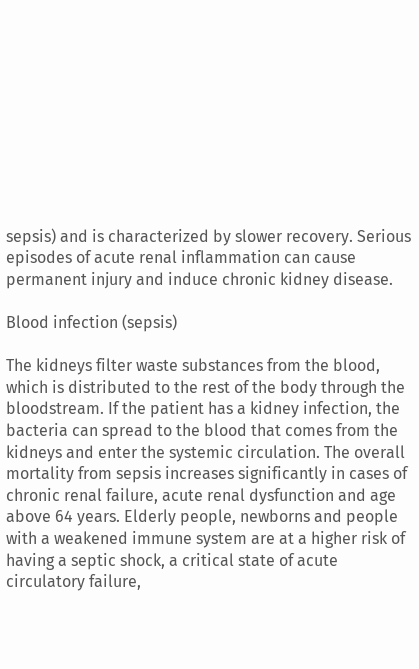sepsis) and is characterized by slower recovery. Serious episodes of acute renal inflammation can cause permanent injury and induce chronic kidney disease.

Blood infection (sepsis)

The kidneys filter waste substances from the blood, which is distributed to the rest of the body through the bloodstream. If the patient has a kidney infection, the bacteria can spread to the blood that comes from the kidneys and enter the systemic circulation. The overall mortality from sepsis increases significantly in cases of chronic renal failure, acute renal dysfunction and age above 64 years. Elderly people, newborns and people with a weakened immune system are at a higher risk of having a septic shock, a critical state of acute circulatory failure,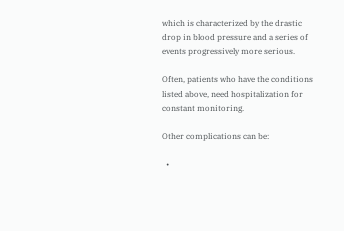which is characterized by the drastic drop in blood pressure and a series of events progressively more serious.

Often, patients who have the conditions listed above, need hospitalization for constant monitoring.

Other complications can be:

  •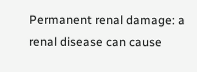Permanent renal damage: a renal disease can cause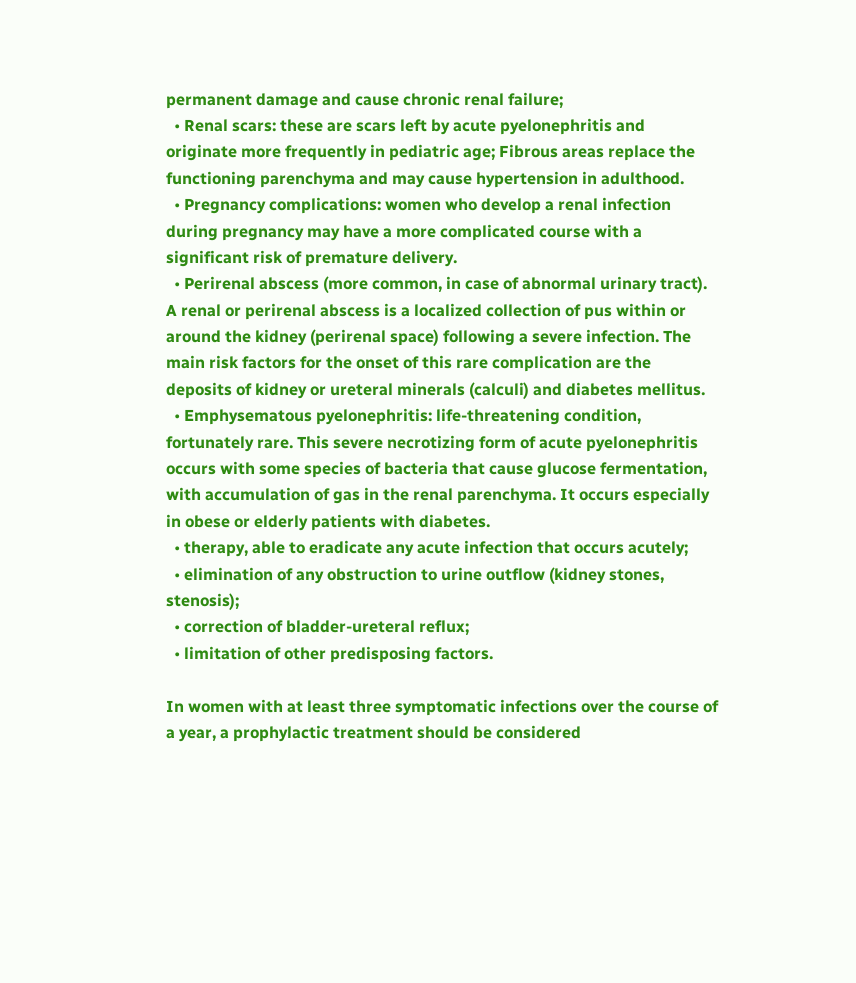permanent damage and cause chronic renal failure;
  • Renal scars: these are scars left by acute pyelonephritis and originate more frequently in pediatric age; Fibrous areas replace the functioning parenchyma and may cause hypertension in adulthood.
  • Pregnancy complications: women who develop a renal infection during pregnancy may have a more complicated course with a significant risk of premature delivery.
  • Perirenal abscess (more common, in case of abnormal urinary tract). A renal or perirenal abscess is a localized collection of pus within or around the kidney (perirenal space) following a severe infection. The main risk factors for the onset of this rare complication are the deposits of kidney or ureteral minerals (calculi) and diabetes mellitus.
  • Emphysematous pyelonephritis: life-threatening condition, fortunately rare. This severe necrotizing form of acute pyelonephritis occurs with some species of bacteria that cause glucose fermentation, with accumulation of gas in the renal parenchyma. It occurs especially in obese or elderly patients with diabetes.
  • therapy, able to eradicate any acute infection that occurs acutely;
  • elimination of any obstruction to urine outflow (kidney stones, stenosis);
  • correction of bladder-ureteral reflux;
  • limitation of other predisposing factors.

In women with at least three symptomatic infections over the course of a year, a prophylactic treatment should be considered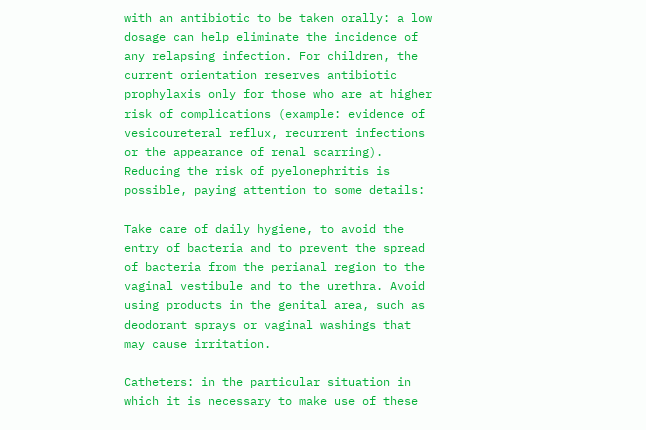with an antibiotic to be taken orally: a low dosage can help eliminate the incidence of any relapsing infection. For children, the current orientation reserves antibiotic prophylaxis only for those who are at higher risk of complications (example: evidence of vesicoureteral reflux, recurrent infections or the appearance of renal scarring). Reducing the risk of pyelonephritis is possible, paying attention to some details:

Take care of daily hygiene, to avoid the entry of bacteria and to prevent the spread of bacteria from the perianal region to the vaginal vestibule and to the urethra. Avoid using products in the genital area, such as deodorant sprays or vaginal washings that may cause irritation.

Catheters: in the particular situation in which it is necessary to make use of these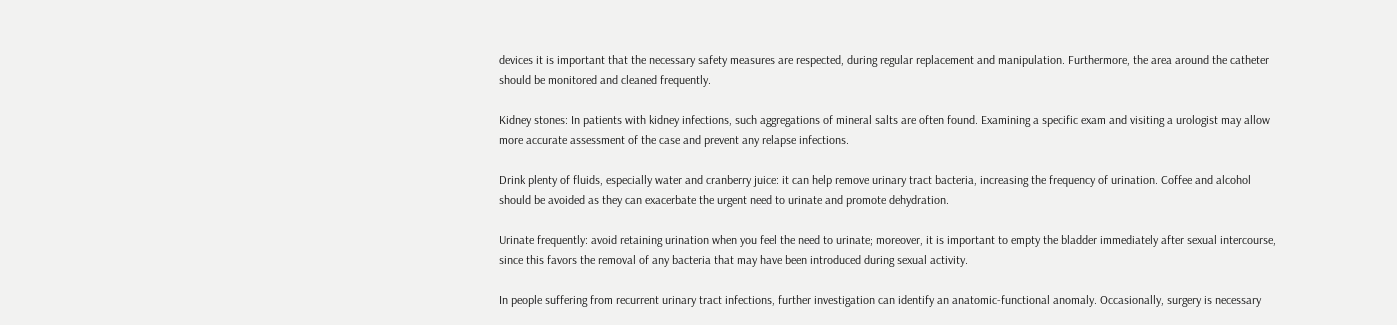devices it is important that the necessary safety measures are respected, during regular replacement and manipulation. Furthermore, the area around the catheter should be monitored and cleaned frequently.

Kidney stones: In patients with kidney infections, such aggregations of mineral salts are often found. Examining a specific exam and visiting a urologist may allow more accurate assessment of the case and prevent any relapse infections.

Drink plenty of fluids, especially water and cranberry juice: it can help remove urinary tract bacteria, increasing the frequency of urination. Coffee and alcohol should be avoided as they can exacerbate the urgent need to urinate and promote dehydration.

Urinate frequently: avoid retaining urination when you feel the need to urinate; moreover, it is important to empty the bladder immediately after sexual intercourse, since this favors the removal of any bacteria that may have been introduced during sexual activity.

In people suffering from recurrent urinary tract infections, further investigation can identify an anatomic-functional anomaly. Occasionally, surgery is necessary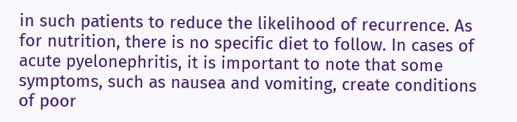in such patients to reduce the likelihood of recurrence. As for nutrition, there is no specific diet to follow. In cases of acute pyelonephritis, it is important to note that some symptoms, such as nausea and vomiting, create conditions of poor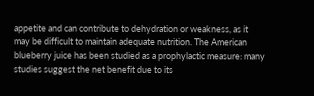appetite and can contribute to dehydration or weakness, as it may be difficult to maintain adequate nutrition. The American blueberry juice has been studied as a prophylactic measure: many studies suggest the net benefit due to its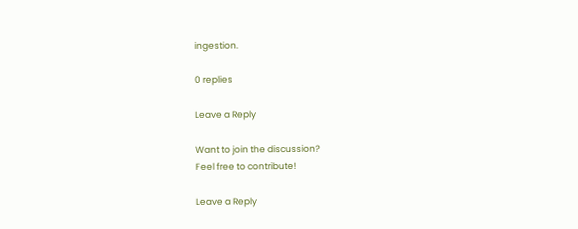ingestion.

0 replies

Leave a Reply

Want to join the discussion?
Feel free to contribute!

Leave a Reply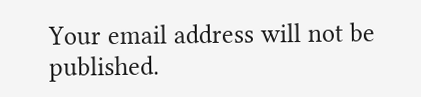Your email address will not be published.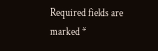Required fields are marked *